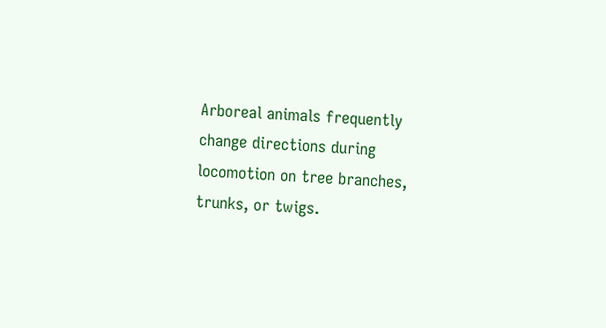Arboreal animals frequently change directions during locomotion on tree branches, trunks, or twigs.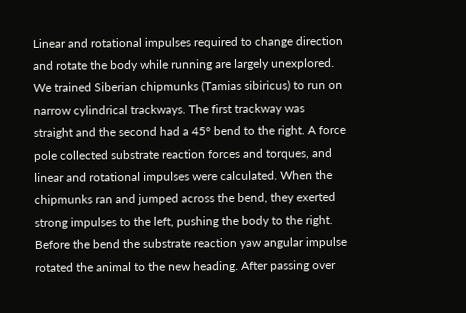Linear and rotational impulses required to change direction and rotate the body while running are largely unexplored. We trained Siberian chipmunks (Tamias sibiricus) to run on narrow cylindrical trackways. The first trackway was straight and the second had a 45° bend to the right. A force pole collected substrate reaction forces and torques, and linear and rotational impulses were calculated. When the chipmunks ran and jumped across the bend, they exerted strong impulses to the left, pushing the body to the right. Before the bend the substrate reaction yaw angular impulse rotated the animal to the new heading. After passing over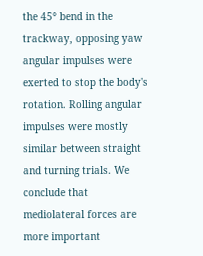the 45° bend in the trackway, opposing yaw angular impulses were exerted to stop the body's rotation. Rolling angular impulses were mostly similar between straight and turning trials. We conclude that mediolateral forces are more important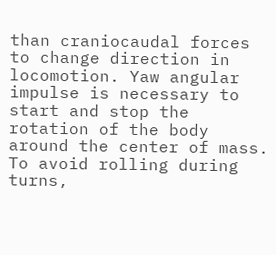than craniocaudal forces to change direction in locomotion. Yaw angular impulse is necessary to start and stop the rotation of the body around the center of mass. To avoid rolling during turns,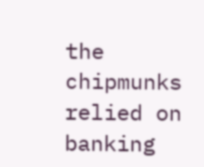the chipmunks relied on banking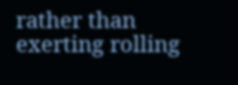rather than exerting rolling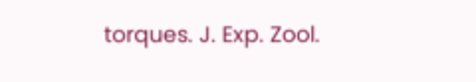torques. J. Exp. Zool.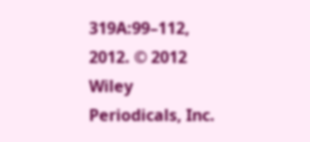319A:99–112, 2012. © 2012 Wiley Periodicals, Inc.